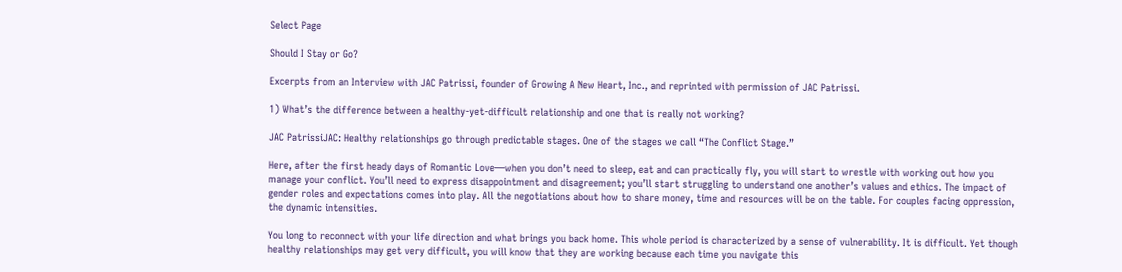Select Page

Should I Stay or Go?

Excerpts from an Interview with JAC Patrissi, founder of Growing A New Heart, Inc., and reprinted with permission of JAC Patrissi.

1) What’s the difference between a healthy-yet-difficult relationship and one that is really not working?

JAC PatrissiJAC: Healthy relationships go through predictable stages. One of the stages we call “The Conflict Stage.”

Here, after the first heady days of Romantic Love—when you don’t need to sleep, eat and can practically fly, you will start to wrestle with working out how you manage your conflict. You’ll need to express disappointment and disagreement; you’ll start struggling to understand one another’s values and ethics. The impact of gender roles and expectations comes into play. All the negotiations about how to share money, time and resources will be on the table. For couples facing oppression, the dynamic intensities.

You long to reconnect with your life direction and what brings you back home. This whole period is characterized by a sense of vulnerability. It is difficult. Yet though healthy relationships may get very difficult, you will know that they are working because each time you navigate this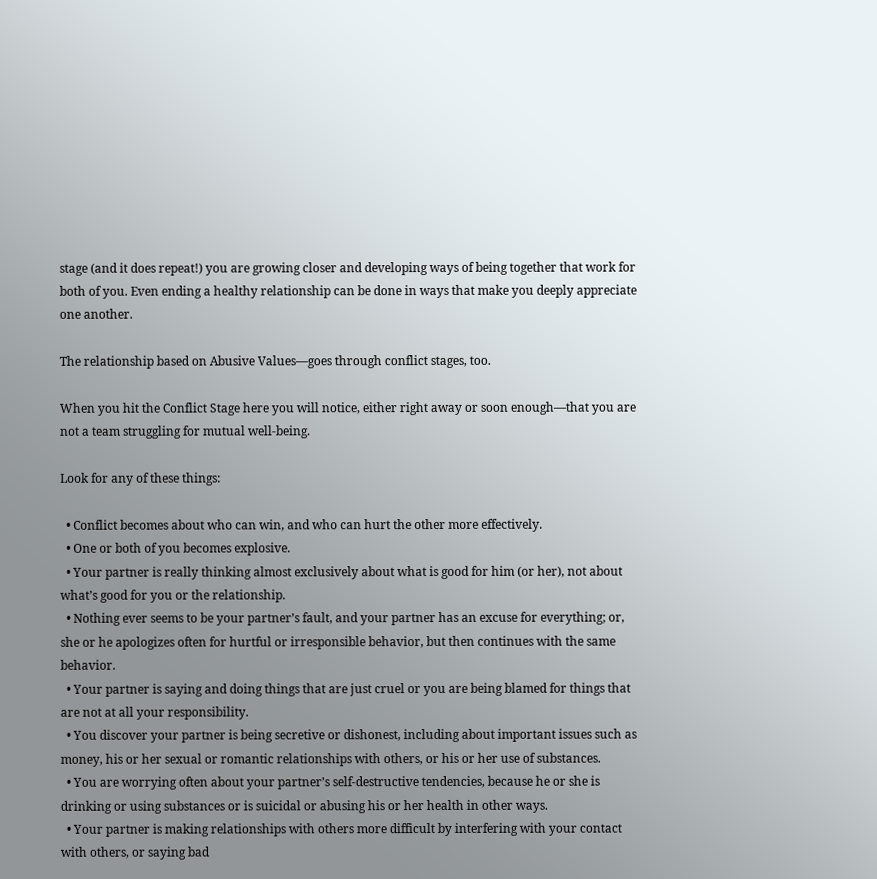stage (and it does repeat!) you are growing closer and developing ways of being together that work for both of you. Even ending a healthy relationship can be done in ways that make you deeply appreciate one another.

The relationship based on Abusive Values—goes through conflict stages, too.

When you hit the Conflict Stage here you will notice, either right away or soon enough—that you are not a team struggling for mutual well-being.

Look for any of these things:

  • Conflict becomes about who can win, and who can hurt the other more effectively.
  • One or both of you becomes explosive.
  • Your partner is really thinking almost exclusively about what is good for him (or her), not about what’s good for you or the relationship.
  • Nothing ever seems to be your partner’s fault, and your partner has an excuse for everything; or, she or he apologizes often for hurtful or irresponsible behavior, but then continues with the same behavior.
  • Your partner is saying and doing things that are just cruel or you are being blamed for things that are not at all your responsibility.
  • You discover your partner is being secretive or dishonest, including about important issues such as money, his or her sexual or romantic relationships with others, or his or her use of substances.
  • You are worrying often about your partner’s self-destructive tendencies, because he or she is drinking or using substances or is suicidal or abusing his or her health in other ways.
  • Your partner is making relationships with others more difficult by interfering with your contact with others, or saying bad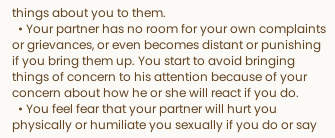things about you to them.
  • Your partner has no room for your own complaints or grievances, or even becomes distant or punishing if you bring them up. You start to avoid bringing things of concern to his attention because of your concern about how he or she will react if you do.
  • You feel fear that your partner will hurt you physically or humiliate you sexually if you do or say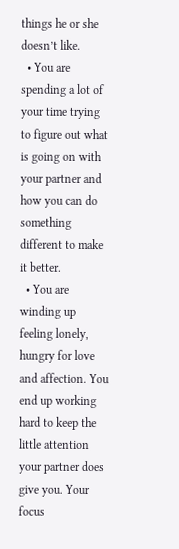things he or she doesn’t like.
  • You are spending a lot of your time trying to figure out what is going on with your partner and how you can do something different to make it better.
  • You are winding up feeling lonely, hungry for love and affection. You end up working hard to keep the little attention your partner does give you. Your focus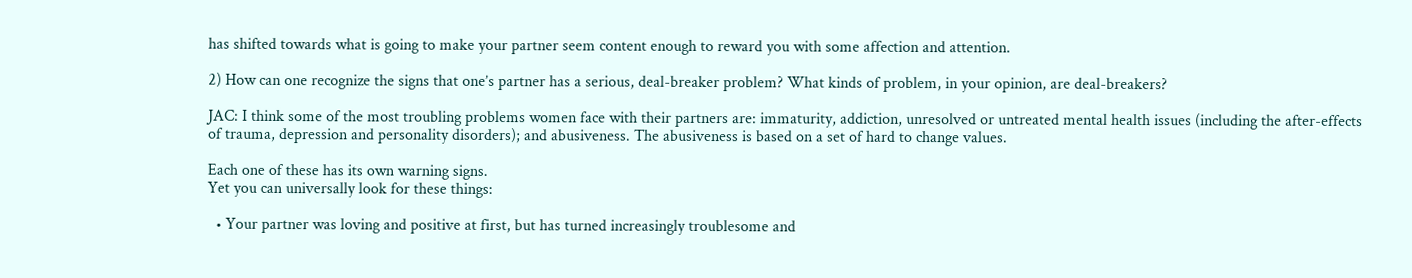has shifted towards what is going to make your partner seem content enough to reward you with some affection and attention.

2) How can one recognize the signs that one’s partner has a serious, deal-breaker problem? What kinds of problem, in your opinion, are deal-breakers?

JAC: I think some of the most troubling problems women face with their partners are: immaturity, addiction, unresolved or untreated mental health issues (including the after-effects of trauma, depression and personality disorders); and abusiveness. The abusiveness is based on a set of hard to change values.

Each one of these has its own warning signs.
Yet you can universally look for these things:

  • Your partner was loving and positive at first, but has turned increasingly troublesome and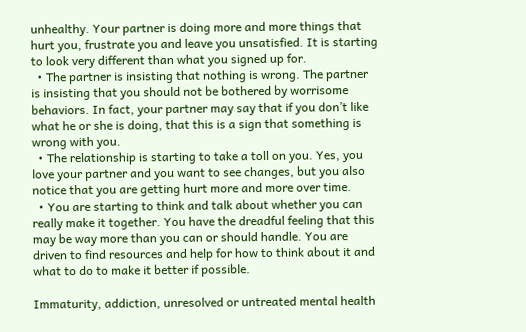unhealthy. Your partner is doing more and more things that hurt you, frustrate you and leave you unsatisfied. It is starting to look very different than what you signed up for.
  • The partner is insisting that nothing is wrong. The partner is insisting that you should not be bothered by worrisome behaviors. In fact, your partner may say that if you don’t like what he or she is doing, that this is a sign that something is wrong with you.
  • The relationship is starting to take a toll on you. Yes, you love your partner and you want to see changes, but you also notice that you are getting hurt more and more over time.
  • You are starting to think and talk about whether you can really make it together. You have the dreadful feeling that this may be way more than you can or should handle. You are driven to find resources and help for how to think about it and what to do to make it better if possible.

Immaturity, addiction, unresolved or untreated mental health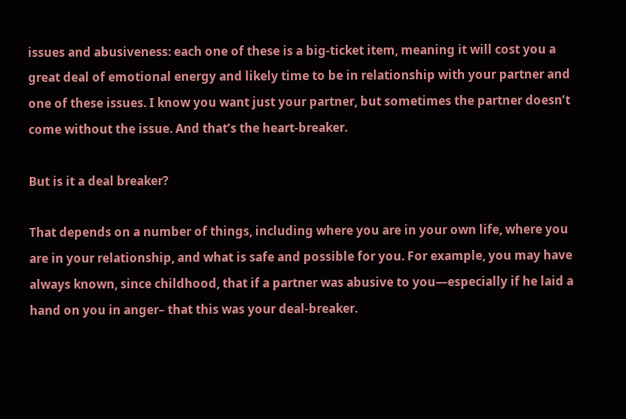issues and abusiveness: each one of these is a big-ticket item, meaning it will cost you a great deal of emotional energy and likely time to be in relationship with your partner and one of these issues. I know you want just your partner, but sometimes the partner doesn’t come without the issue. And that’s the heart-breaker.

But is it a deal breaker?

That depends on a number of things, including where you are in your own life, where you are in your relationship, and what is safe and possible for you. For example, you may have always known, since childhood, that if a partner was abusive to you—especially if he laid a hand on you in anger– that this was your deal-breaker.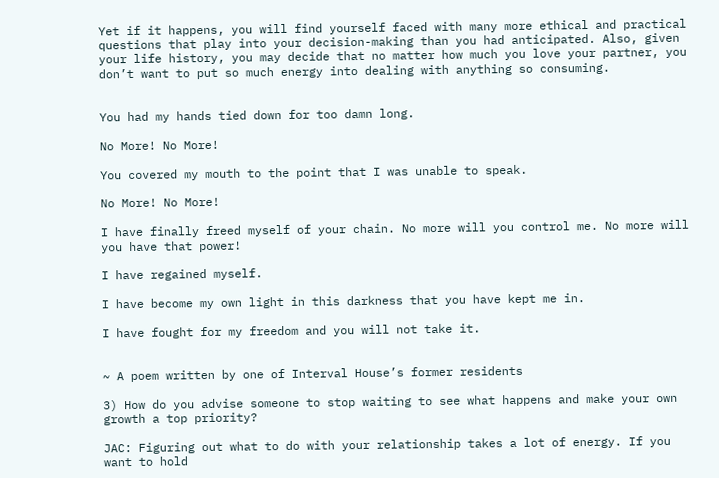Yet if it happens, you will find yourself faced with many more ethical and practical questions that play into your decision-making than you had anticipated. Also, given your life history, you may decide that no matter how much you love your partner, you don’t want to put so much energy into dealing with anything so consuming.


You had my hands tied down for too damn long.

No More! No More!

You covered my mouth to the point that I was unable to speak.

No More! No More!

I have finally freed myself of your chain. No more will you control me. No more will you have that power!

I have regained myself.

I have become my own light in this darkness that you have kept me in.

I have fought for my freedom and you will not take it.


~ A poem written by one of Interval House’s former residents

3) How do you advise someone to stop waiting to see what happens and make your own growth a top priority?

JAC: Figuring out what to do with your relationship takes a lot of energy. If you want to hold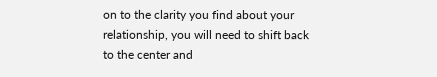on to the clarity you find about your relationship, you will need to shift back to the center and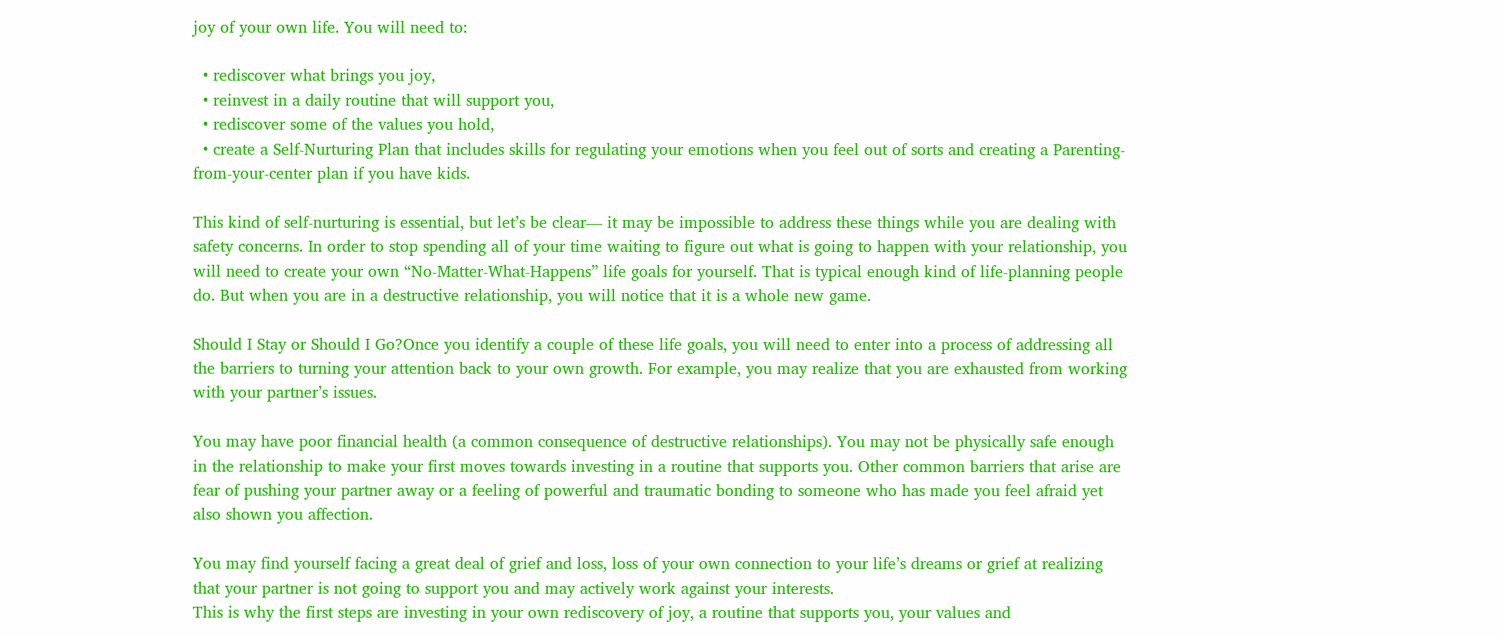joy of your own life. You will need to:

  • rediscover what brings you joy,
  • reinvest in a daily routine that will support you,
  • rediscover some of the values you hold,
  • create a Self-Nurturing Plan that includes skills for regulating your emotions when you feel out of sorts and creating a Parenting-from-your-center plan if you have kids.

This kind of self-nurturing is essential, but let’s be clear— it may be impossible to address these things while you are dealing with safety concerns. In order to stop spending all of your time waiting to figure out what is going to happen with your relationship, you will need to create your own “No-Matter-What-Happens” life goals for yourself. That is typical enough kind of life-planning people do. But when you are in a destructive relationship, you will notice that it is a whole new game.

Should I Stay or Should I Go?Once you identify a couple of these life goals, you will need to enter into a process of addressing all the barriers to turning your attention back to your own growth. For example, you may realize that you are exhausted from working with your partner’s issues.

You may have poor financial health (a common consequence of destructive relationships). You may not be physically safe enough in the relationship to make your first moves towards investing in a routine that supports you. Other common barriers that arise are fear of pushing your partner away or a feeling of powerful and traumatic bonding to someone who has made you feel afraid yet also shown you affection.

You may find yourself facing a great deal of grief and loss, loss of your own connection to your life’s dreams or grief at realizing that your partner is not going to support you and may actively work against your interests.
This is why the first steps are investing in your own rediscovery of joy, a routine that supports you, your values and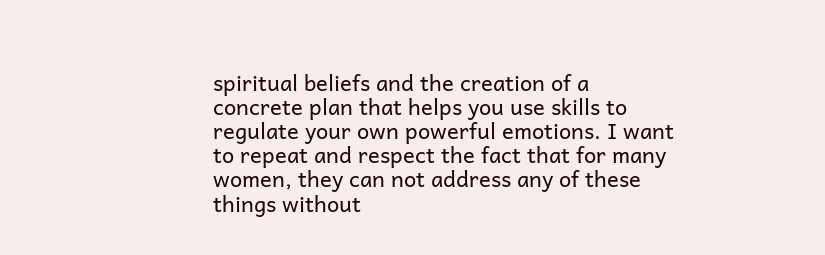spiritual beliefs and the creation of a concrete plan that helps you use skills to regulate your own powerful emotions. I want to repeat and respect the fact that for many women, they can not address any of these things without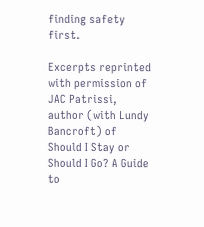finding safety first.

Excerpts reprinted with permission of JAC Patrissi, author (with Lundy Bancroft) of Should I Stay or Should I Go? A Guide to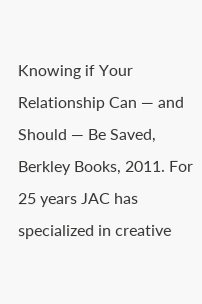Knowing if Your Relationship Can — and Should — Be Saved, Berkley Books, 2011. For 25 years JAC has specialized in creative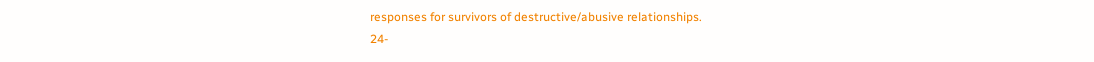responses for survivors of destructive/abusive relationships.
24-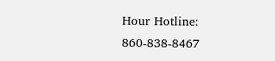Hour Hotline: 860-838-8467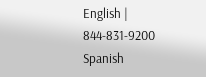English | 844-831-9200 Spanish